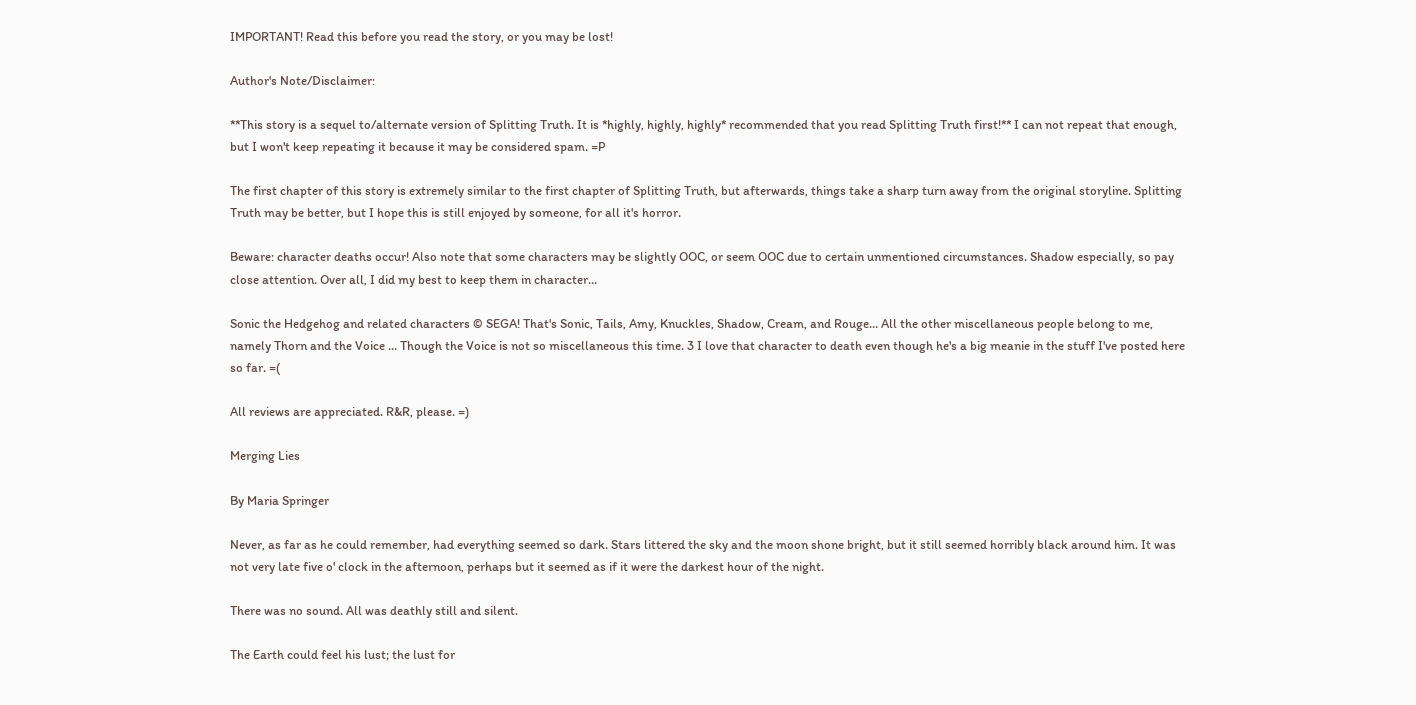IMPORTANT! Read this before you read the story, or you may be lost!

Author's Note/Disclaimer:

**This story is a sequel to/alternate version of Splitting Truth. It is *highly, highly, highly* recommended that you read Splitting Truth first!** I can not repeat that enough, but I won't keep repeating it because it may be considered spam. =P

The first chapter of this story is extremely similar to the first chapter of Splitting Truth, but afterwards, things take a sharp turn away from the original storyline. Splitting Truth may be better, but I hope this is still enjoyed by someone, for all it's horror.

Beware: character deaths occur! Also note that some characters may be slightly OOC, or seem OOC due to certain unmentioned circumstances. Shadow especially, so pay close attention. Over all, I did my best to keep them in character…

Sonic the Hedgehog and related characters © SEGA! That's Sonic, Tails, Amy, Knuckles, Shadow, Cream, and Rouge… All the other miscellaneous people belong to me, namely Thorn and the Voice … Though the Voice is not so miscellaneous this time. 3 I love that character to death even though he's a big meanie in the stuff I've posted here so far. =(

All reviews are appreciated. R&R, please. =)

Merging Lies

By Maria Springer

Never, as far as he could remember, had everything seemed so dark. Stars littered the sky and the moon shone bright, but it still seemed horribly black around him. It was not very late five o' clock in the afternoon, perhaps but it seemed as if it were the darkest hour of the night.

There was no sound. All was deathly still and silent.

The Earth could feel his lust; the lust for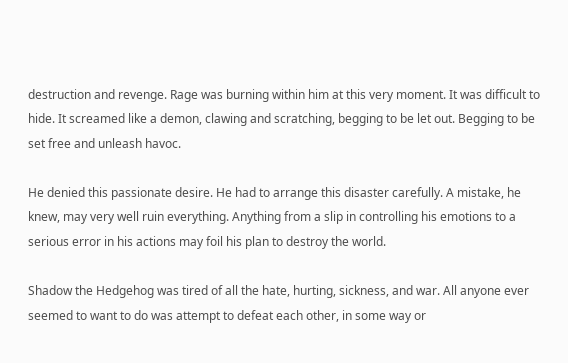destruction and revenge. Rage was burning within him at this very moment. It was difficult to hide. It screamed like a demon, clawing and scratching, begging to be let out. Begging to be set free and unleash havoc.

He denied this passionate desire. He had to arrange this disaster carefully. A mistake, he knew, may very well ruin everything. Anything from a slip in controlling his emotions to a serious error in his actions may foil his plan to destroy the world.

Shadow the Hedgehog was tired of all the hate, hurting, sickness, and war. All anyone ever seemed to want to do was attempt to defeat each other, in some way or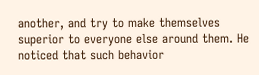another, and try to make themselves superior to everyone else around them. He noticed that such behavior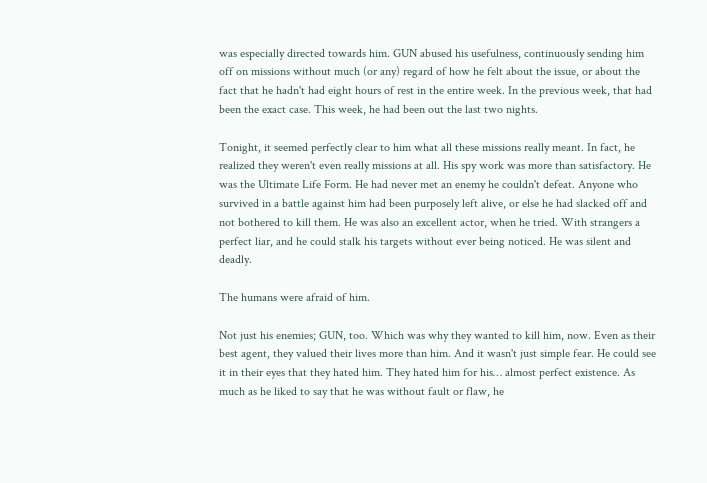was especially directed towards him. GUN abused his usefulness, continuously sending him off on missions without much (or any) regard of how he felt about the issue, or about the fact that he hadn't had eight hours of rest in the entire week. In the previous week, that had been the exact case. This week, he had been out the last two nights.

Tonight, it seemed perfectly clear to him what all these missions really meant. In fact, he realized they weren't even really missions at all. His spy work was more than satisfactory. He was the Ultimate Life Form. He had never met an enemy he couldn't defeat. Anyone who survived in a battle against him had been purposely left alive, or else he had slacked off and not bothered to kill them. He was also an excellent actor, when he tried. With strangers a perfect liar, and he could stalk his targets without ever being noticed. He was silent and deadly.

The humans were afraid of him.

Not just his enemies; GUN, too. Which was why they wanted to kill him, now. Even as their best agent, they valued their lives more than him. And it wasn't just simple fear. He could see it in their eyes that they hated him. They hated him for his… almost perfect existence. As much as he liked to say that he was without fault or flaw, he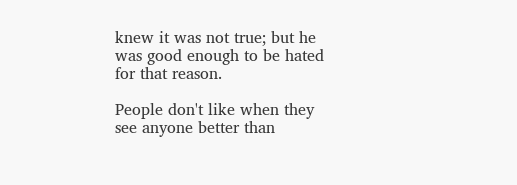knew it was not true; but he was good enough to be hated for that reason.

People don't like when they see anyone better than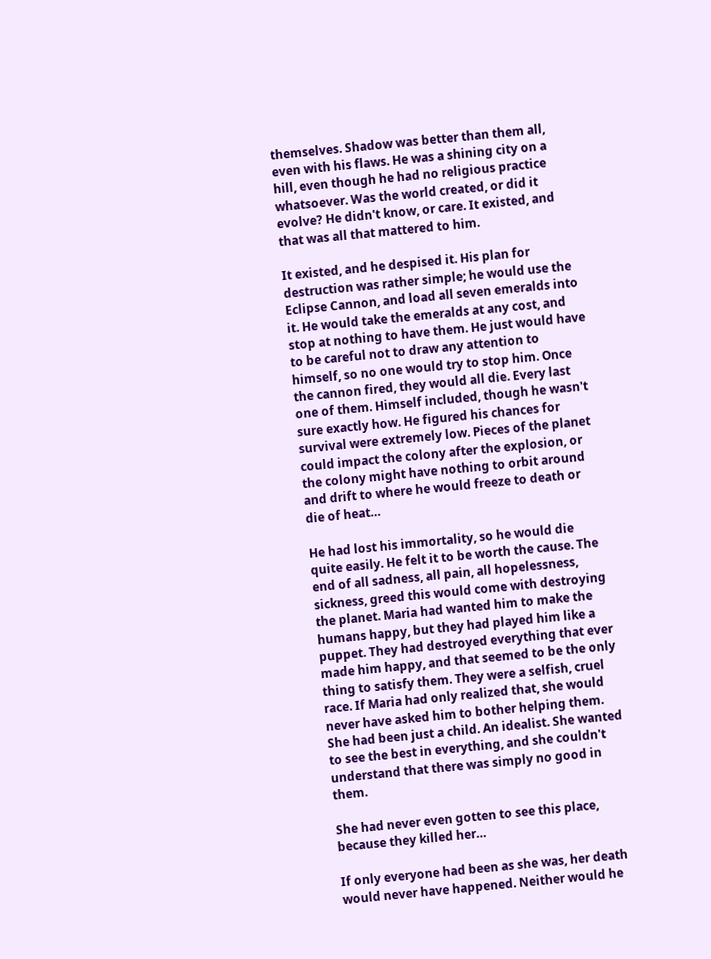themselves. Shadow was better than them all, even with his flaws. He was a shining city on a hill, even though he had no religious practice whatsoever. Was the world created, or did it evolve? He didn't know, or care. It existed, and that was all that mattered to him.

It existed, and he despised it. His plan for destruction was rather simple; he would use the Eclipse Cannon, and load all seven emeralds into it. He would take the emeralds at any cost, and stop at nothing to have them. He just would have to be careful not to draw any attention to himself, so no one would try to stop him. Once the cannon fired, they would all die. Every last one of them. Himself included, though he wasn't sure exactly how. He figured his chances for survival were extremely low. Pieces of the planet could impact the colony after the explosion, or the colony might have nothing to orbit around and drift to where he would freeze to death or die of heat…

He had lost his immortality, so he would die quite easily. He felt it to be worth the cause. The end of all sadness, all pain, all hopelessness, sickness, greed this would come with destroying the planet. Maria had wanted him to make the humans happy, but they had played him like a puppet. They had destroyed everything that ever made him happy, and that seemed to be the only thing to satisfy them. They were a selfish, cruel race. If Maria had only realized that, she would never have asked him to bother helping them. She had been just a child. An idealist. She wanted to see the best in everything, and she couldn't understand that there was simply no good in them.

She had never even gotten to see this place, because they killed her…

If only everyone had been as she was, her death would never have happened. Neither would he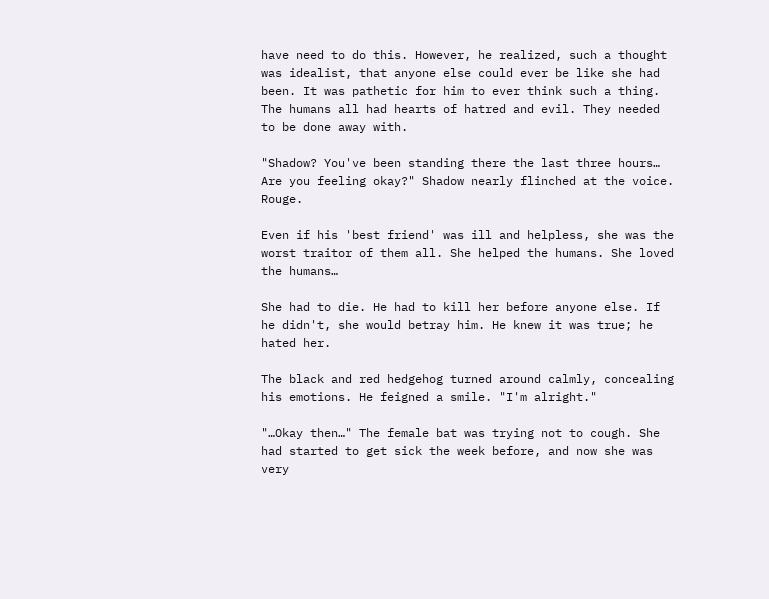have need to do this. However, he realized, such a thought was idealist, that anyone else could ever be like she had been. It was pathetic for him to ever think such a thing. The humans all had hearts of hatred and evil. They needed to be done away with.

"Shadow? You've been standing there the last three hours… Are you feeling okay?" Shadow nearly flinched at the voice. Rouge.

Even if his 'best friend' was ill and helpless, she was the worst traitor of them all. She helped the humans. She loved the humans…

She had to die. He had to kill her before anyone else. If he didn't, she would betray him. He knew it was true; he hated her.

The black and red hedgehog turned around calmly, concealing his emotions. He feigned a smile. "I'm alright."

"…Okay then…" The female bat was trying not to cough. She had started to get sick the week before, and now she was very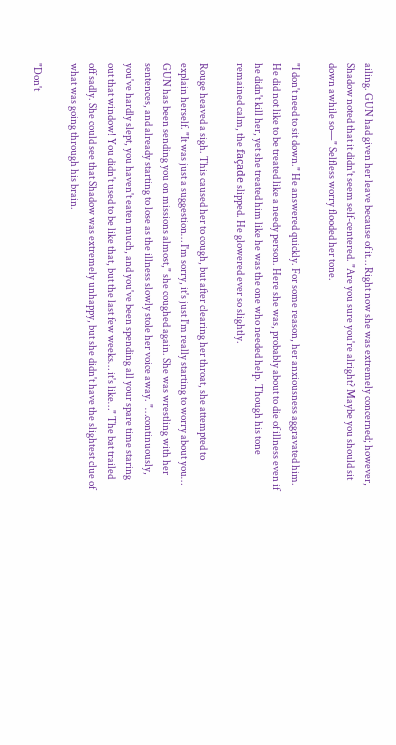ailing. GUN had given her leave because of it… Right now she was extremely concerned; however, Shadow noted that it didn't seem self-centered. "Are you sure you're alright? Maybe you should sit down awhile so—" Selfless worry flooded her tone.

"I don't need to sit down." He answered quickly. For some reason, her anxiousness aggravated him. He did not like to be treated like a needy person. Here she was, probably about to die of illness even if he didn't kill her, yet she treated him like he was the one who needed help. Though his tone remained calm, the façade slipped. He glowered ever so slightly.

Rouge heaved a sigh. This caused her to cough, but after clearing her throat, she attempted to explain herself. "It was just a suggestion… I'm sorry, it's just I'm really starting to worry about you… GUN has been sending you on missions almost," she coughed again. She was wrestling with her sentences, and already starting to lose as the illness slowly stole her voice away. "…continuously, you've hardly slept, you haven't eaten much, and you've been spending all your spare time staring out that window! You didn't used to be like that, but the last few weeks… it's like…" The bat trailed off sadly. She could see that Shadow was extremely unhappy, but she didn't have the slightest clue of what was going through his brain.

"Don't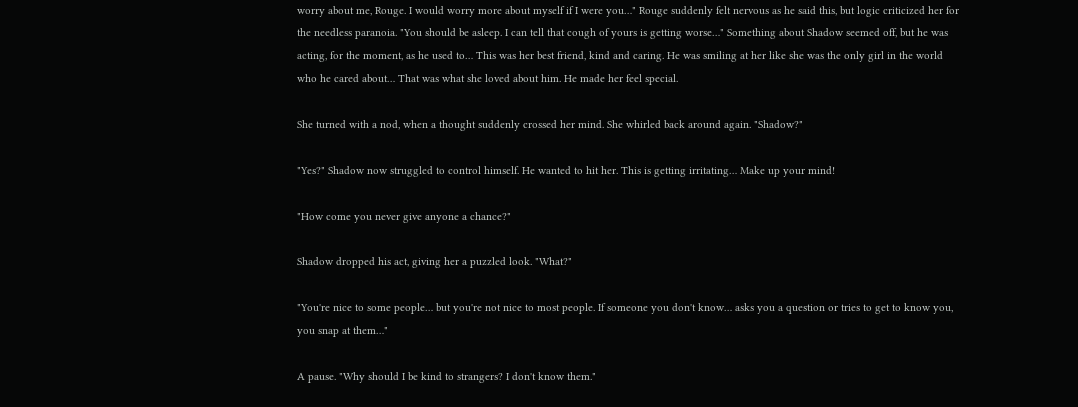worry about me, Rouge. I would worry more about myself if I were you…" Rouge suddenly felt nervous as he said this, but logic criticized her for the needless paranoia. "You should be asleep. I can tell that cough of yours is getting worse…" Something about Shadow seemed off, but he was acting, for the moment, as he used to… This was her best friend, kind and caring. He was smiling at her like she was the only girl in the world who he cared about… That was what she loved about him. He made her feel special.

She turned with a nod, when a thought suddenly crossed her mind. She whirled back around again. "Shadow?"

"Yes?" Shadow now struggled to control himself. He wanted to hit her. This is getting irritating… Make up your mind!

"How come you never give anyone a chance?"

Shadow dropped his act, giving her a puzzled look. "What?"

"You're nice to some people… but you're not nice to most people. If someone you don't know… asks you a question or tries to get to know you, you snap at them…"

A pause. "Why should I be kind to strangers? I don't know them."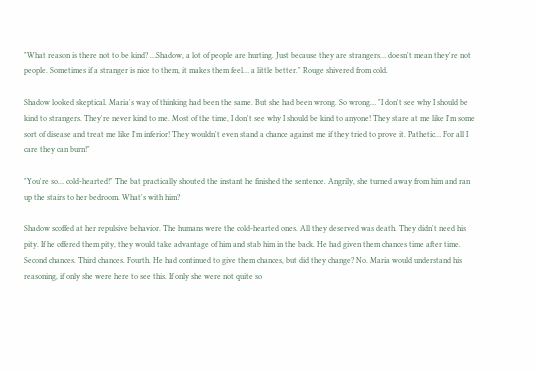"What reason is there not to be kind? …Shadow, a lot of people are hurting. Just because they are strangers… doesn't mean they're not people. Sometimes if a stranger is nice to them, it makes them feel… a little better." Rouge shivered from cold.

Shadow looked skeptical. Maria's way of thinking had been the same. But she had been wrong. So wrong… "I don't see why I should be kind to strangers. They're never kind to me. Most of the time, I don't see why I should be kind to anyone! They stare at me like I'm some sort of disease and treat me like I'm inferior! They wouldn't even stand a chance against me if they tried to prove it. Pathetic… For all I care they can burn!"

"You're so… cold-hearted!" The bat practically shouted the instant he finished the sentence. Angrily, she turned away from him and ran up the stairs to her bedroom. What's with him?

Shadow scoffed at her repulsive behavior. The humans were the cold-hearted ones. All they deserved was death. They didn't need his pity. If he offered them pity, they would take advantage of him and stab him in the back. He had given them chances time after time. Second chances. Third chances. Fourth. He had continued to give them chances, but did they change? No. Maria would understand his reasoning, if only she were here to see this. If only she were not quite so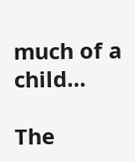much of a child…

The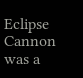Eclipse Cannon was a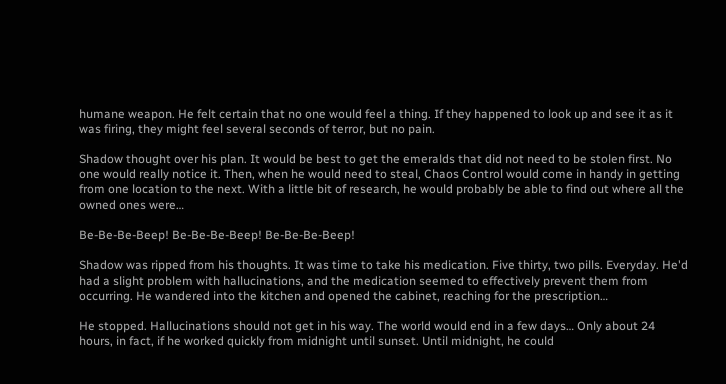humane weapon. He felt certain that no one would feel a thing. If they happened to look up and see it as it was firing, they might feel several seconds of terror, but no pain.

Shadow thought over his plan. It would be best to get the emeralds that did not need to be stolen first. No one would really notice it. Then, when he would need to steal, Chaos Control would come in handy in getting from one location to the next. With a little bit of research, he would probably be able to find out where all the owned ones were…

Be-Be-Be-Beep! Be-Be-Be-Beep! Be-Be-Be-Beep!

Shadow was ripped from his thoughts. It was time to take his medication. Five thirty, two pills. Everyday. He'd had a slight problem with hallucinations, and the medication seemed to effectively prevent them from occurring. He wandered into the kitchen and opened the cabinet, reaching for the prescription…

He stopped. Hallucinations should not get in his way. The world would end in a few days… Only about 24 hours, in fact, if he worked quickly from midnight until sunset. Until midnight, he could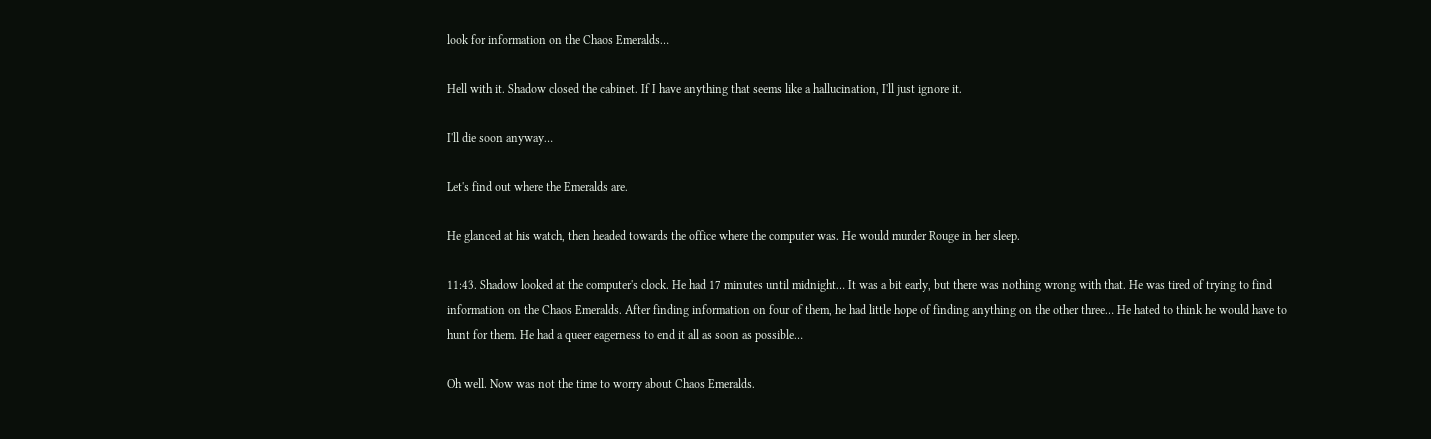look for information on the Chaos Emeralds…

Hell with it. Shadow closed the cabinet. If I have anything that seems like a hallucination, I'll just ignore it.

I'll die soon anyway…

Let's find out where the Emeralds are.

He glanced at his watch, then headed towards the office where the computer was. He would murder Rouge in her sleep.

11:43. Shadow looked at the computer's clock. He had 17 minutes until midnight… It was a bit early, but there was nothing wrong with that. He was tired of trying to find information on the Chaos Emeralds. After finding information on four of them, he had little hope of finding anything on the other three… He hated to think he would have to hunt for them. He had a queer eagerness to end it all as soon as possible…

Oh well. Now was not the time to worry about Chaos Emeralds.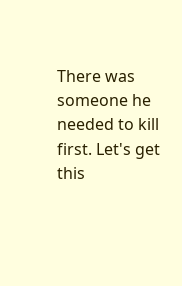There was someone he needed to kill first. Let's get this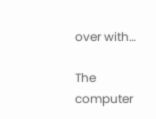over with…

The computer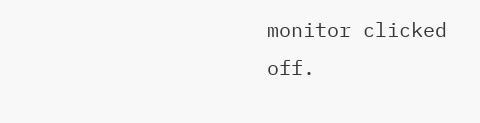monitor clicked off.